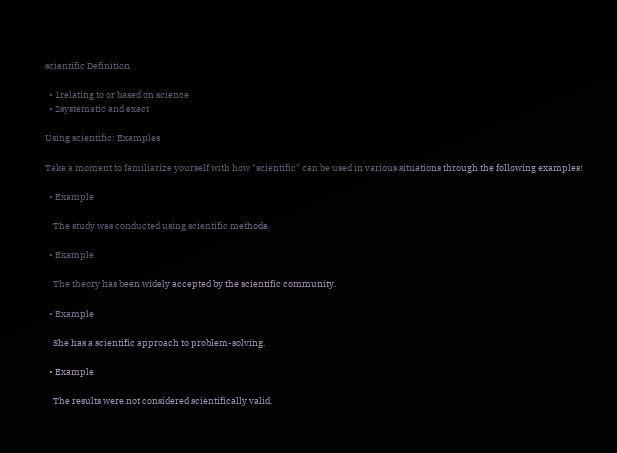scientific Definition

  • 1relating to or based on science
  • 2systematic and exact

Using scientific: Examples

Take a moment to familiarize yourself with how "scientific" can be used in various situations through the following examples!

  • Example

    The study was conducted using scientific methods.

  • Example

    The theory has been widely accepted by the scientific community.

  • Example

    She has a scientific approach to problem-solving.

  • Example

    The results were not considered scientifically valid.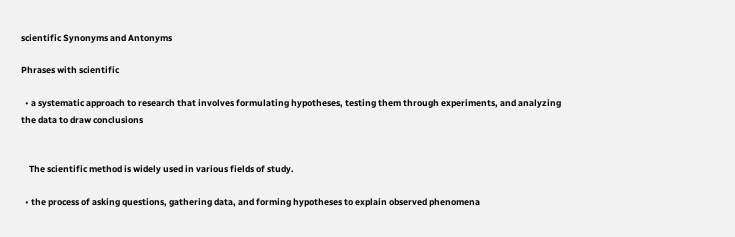scientific Synonyms and Antonyms

Phrases with scientific

  • a systematic approach to research that involves formulating hypotheses, testing them through experiments, and analyzing the data to draw conclusions


    The scientific method is widely used in various fields of study.

  • the process of asking questions, gathering data, and forming hypotheses to explain observed phenomena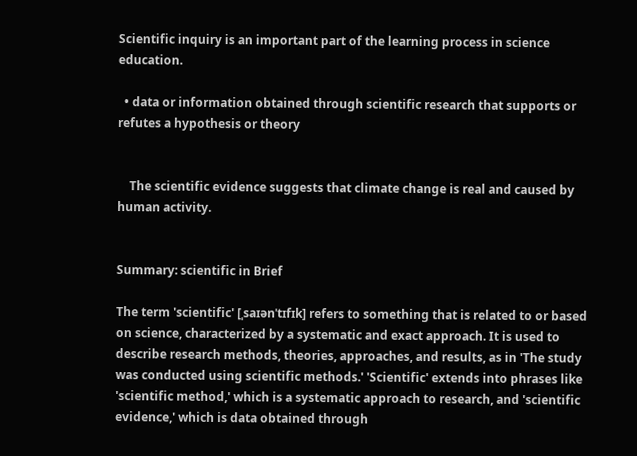Scientific inquiry is an important part of the learning process in science education.

  • data or information obtained through scientific research that supports or refutes a hypothesis or theory


    The scientific evidence suggests that climate change is real and caused by human activity.


Summary: scientific in Brief

The term 'scientific' [ˌsaɪənˈtɪfɪk] refers to something that is related to or based on science, characterized by a systematic and exact approach. It is used to describe research methods, theories, approaches, and results, as in 'The study was conducted using scientific methods.' 'Scientific' extends into phrases like 'scientific method,' which is a systematic approach to research, and 'scientific evidence,' which is data obtained through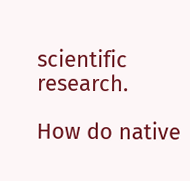scientific research.

How do native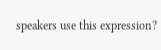speakers use this expression?